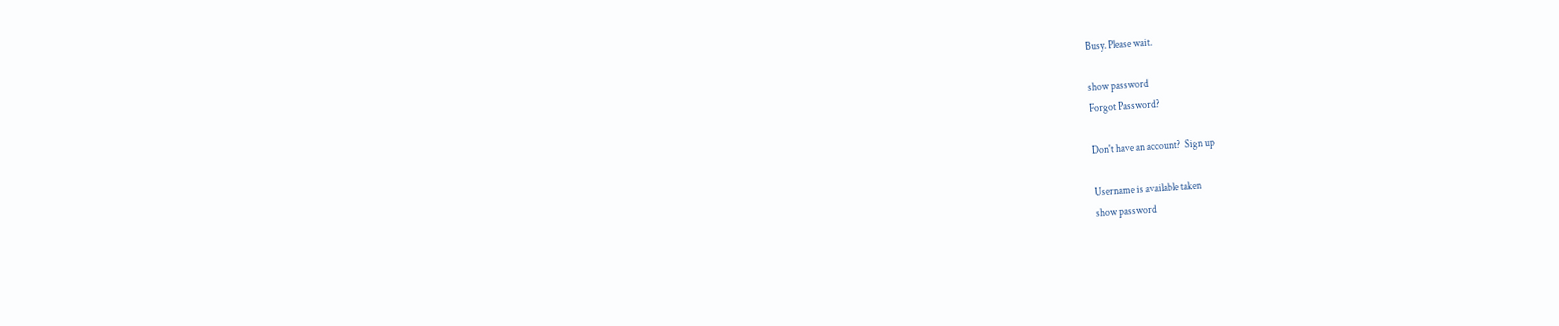Busy. Please wait.

show password
Forgot Password?

Don't have an account?  Sign up

Username is available taken
show password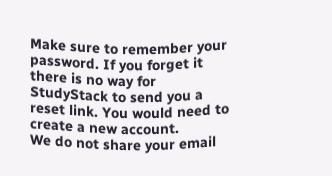Make sure to remember your password. If you forget it there is no way for StudyStack to send you a reset link. You would need to create a new account.
We do not share your email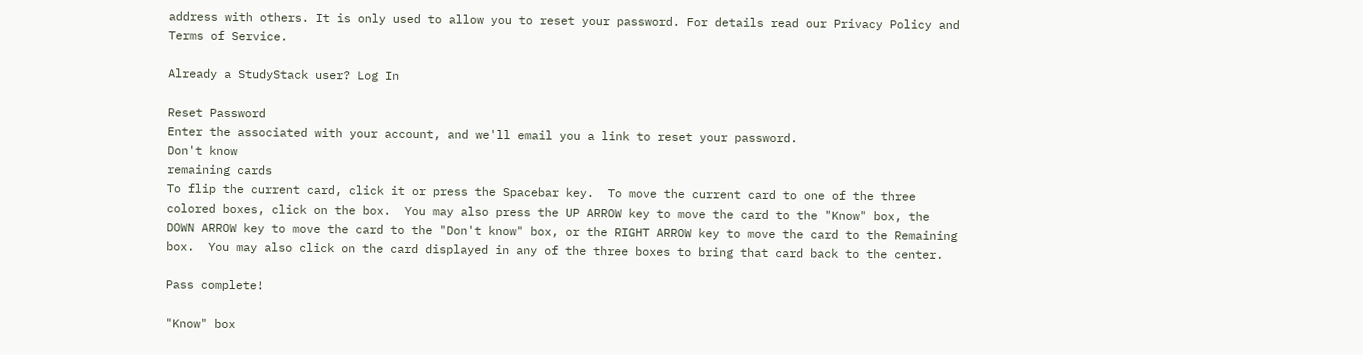address with others. It is only used to allow you to reset your password. For details read our Privacy Policy and Terms of Service.

Already a StudyStack user? Log In

Reset Password
Enter the associated with your account, and we'll email you a link to reset your password.
Don't know
remaining cards
To flip the current card, click it or press the Spacebar key.  To move the current card to one of the three colored boxes, click on the box.  You may also press the UP ARROW key to move the card to the "Know" box, the DOWN ARROW key to move the card to the "Don't know" box, or the RIGHT ARROW key to move the card to the Remaining box.  You may also click on the card displayed in any of the three boxes to bring that card back to the center.

Pass complete!

"Know" box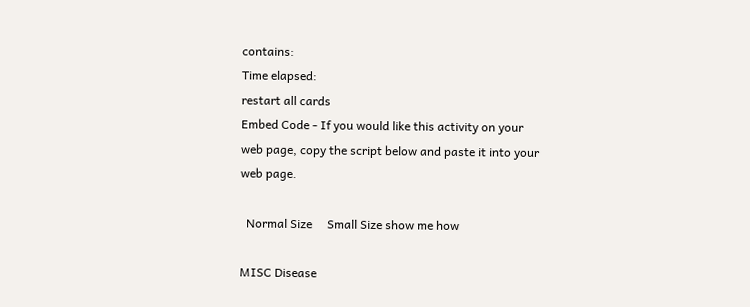contains:
Time elapsed:
restart all cards
Embed Code - If you would like this activity on your web page, copy the script below and paste it into your web page.

  Normal Size     Small Size show me how

MISC Disease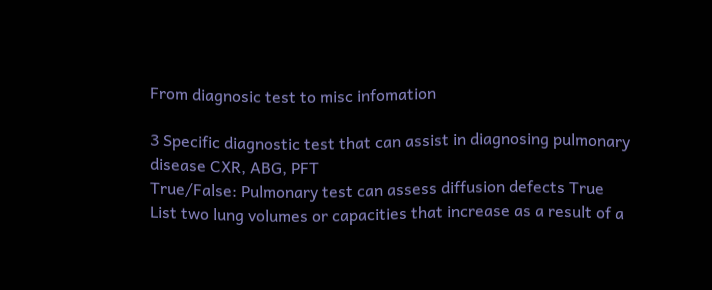From diagnosic test to misc infomation

3 Specific diagnostic test that can assist in diagnosing pulmonary disease CXR, ABG, PFT
True/False: Pulmonary test can assess diffusion defects True
List two lung volumes or capacities that increase as a result of a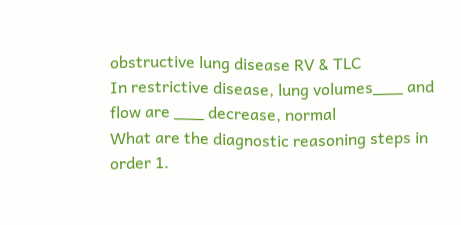obstructive lung disease RV & TLC
In restrictive disease, lung volumes___ and flow are ___ decrease, normal
What are the diagnostic reasoning steps in order 1.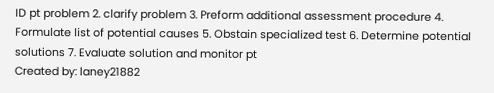ID pt problem 2. clarify problem 3. Preform additional assessment procedure 4. Formulate list of potential causes 5. Obstain specialized test 6. Determine potential solutions 7. Evaluate solution and monitor pt
Created by: laney21882